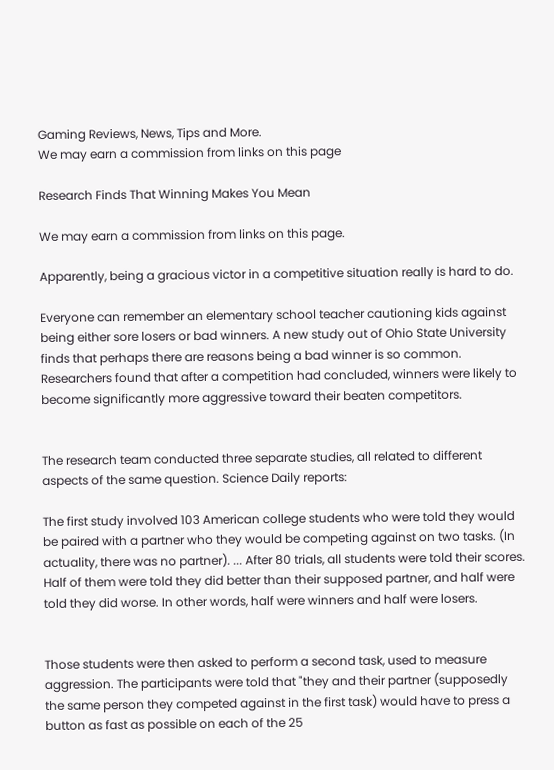Gaming Reviews, News, Tips and More.
We may earn a commission from links on this page

Research Finds That Winning Makes You Mean

We may earn a commission from links on this page.

Apparently, being a gracious victor in a competitive situation really is hard to do.

Everyone can remember an elementary school teacher cautioning kids against being either sore losers or bad winners. A new study out of Ohio State University finds that perhaps there are reasons being a bad winner is so common. Researchers found that after a competition had concluded, winners were likely to become significantly more aggressive toward their beaten competitors.


The research team conducted three separate studies, all related to different aspects of the same question. Science Daily reports:

The first study involved 103 American college students who were told they would be paired with a partner who they would be competing against on two tasks. (In actuality, there was no partner). ... After 80 trials, all students were told their scores. Half of them were told they did better than their supposed partner, and half were told they did worse. In other words, half were winners and half were losers.


Those students were then asked to perform a second task, used to measure aggression. The participants were told that "they and their partner (supposedly the same person they competed against in the first task) would have to press a button as fast as possible on each of the 25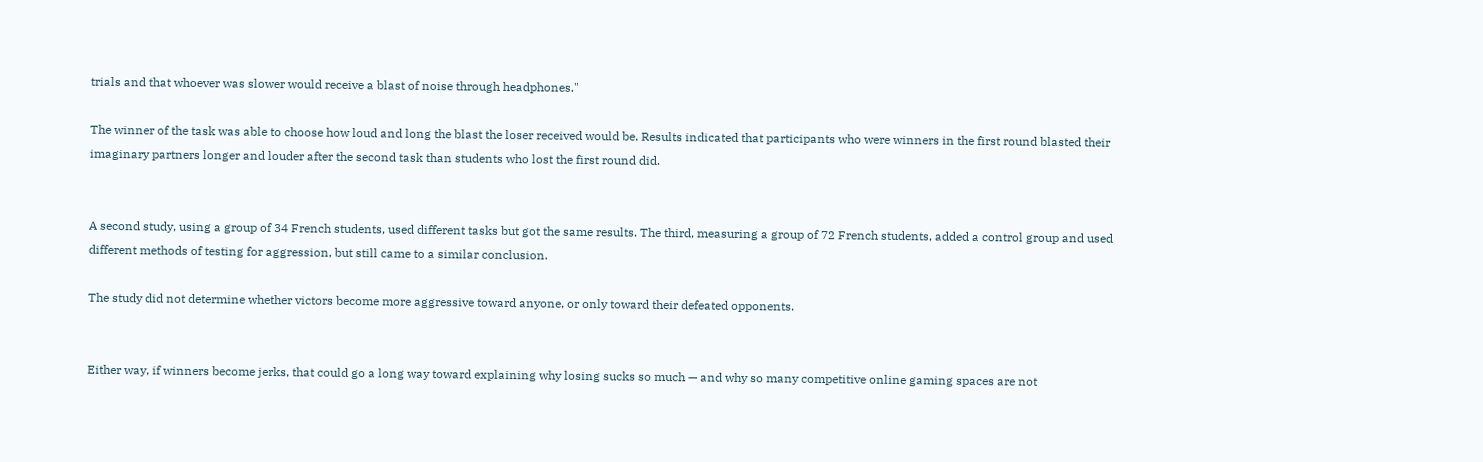trials and that whoever was slower would receive a blast of noise through headphones."

The winner of the task was able to choose how loud and long the blast the loser received would be. Results indicated that participants who were winners in the first round blasted their imaginary partners longer and louder after the second task than students who lost the first round did.


A second study, using a group of 34 French students, used different tasks but got the same results. The third, measuring a group of 72 French students, added a control group and used different methods of testing for aggression, but still came to a similar conclusion.

The study did not determine whether victors become more aggressive toward anyone, or only toward their defeated opponents.


Either way, if winners become jerks, that could go a long way toward explaining why losing sucks so much — and why so many competitive online gaming spaces are not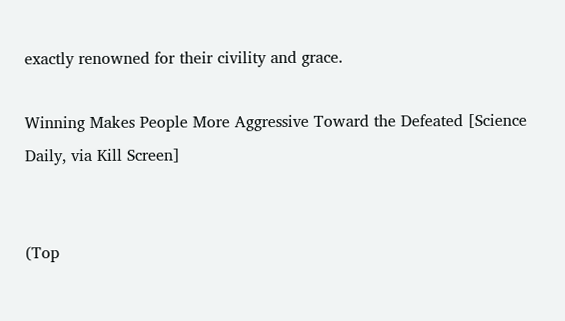exactly renowned for their civility and grace.

Winning Makes People More Aggressive Toward the Defeated [Science Daily, via Kill Screen]


(Top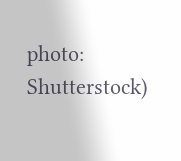photo: Shutterstock)